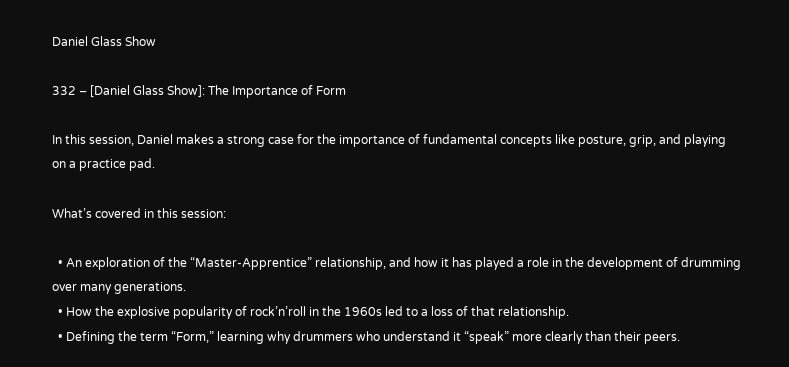Daniel Glass Show

332 – [Daniel Glass Show]: The Importance of Form

In this session, Daniel makes a strong case for the importance of fundamental concepts like posture, grip, and playing on a practice pad.

What’s covered in this session:

  • An exploration of the “Master-Apprentice” relationship, and how it has played a role in the development of drumming over many generations.
  • How the explosive popularity of rock’n’roll in the 1960s led to a loss of that relationship.
  • Defining the term “Form,” learning why drummers who understand it “speak” more clearly than their peers.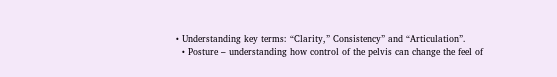• Understanding key terms: “Clarity,” Consistency” and “Articulation”.
  • Posture – understanding how control of the pelvis can change the feel of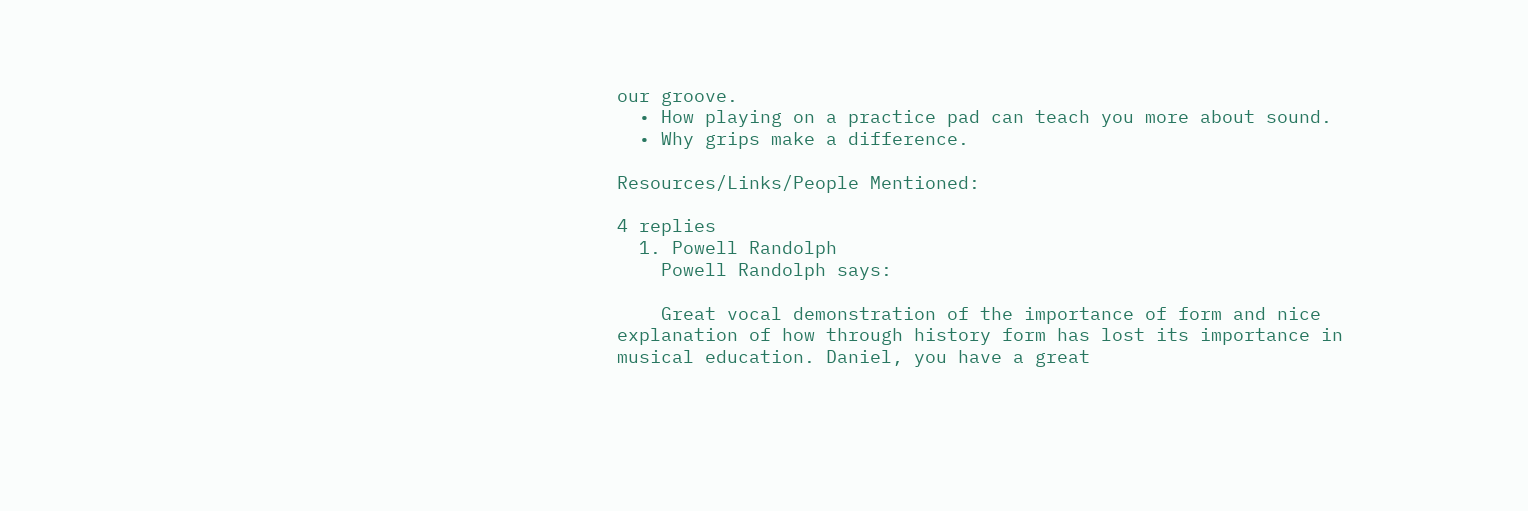our groove.
  • How playing on a practice pad can teach you more about sound.
  • Why grips make a difference.

Resources/Links/People Mentioned:

4 replies
  1. Powell Randolph
    Powell Randolph says:

    Great vocal demonstration of the importance of form and nice explanation of how through history form has lost its importance in musical education. Daniel, you have a great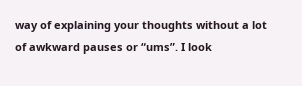way of explaining your thoughts without a lot of awkward pauses or “ums”. I look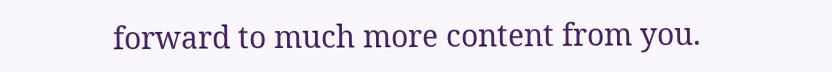forward to much more content from you.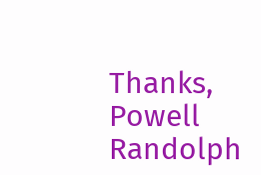Thanks, Powell Randolph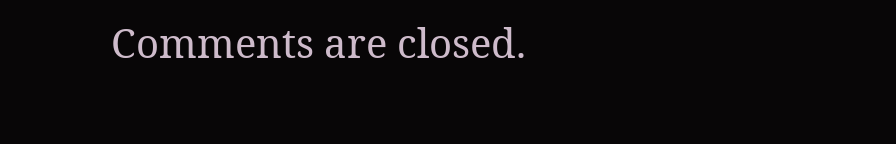Comments are closed.